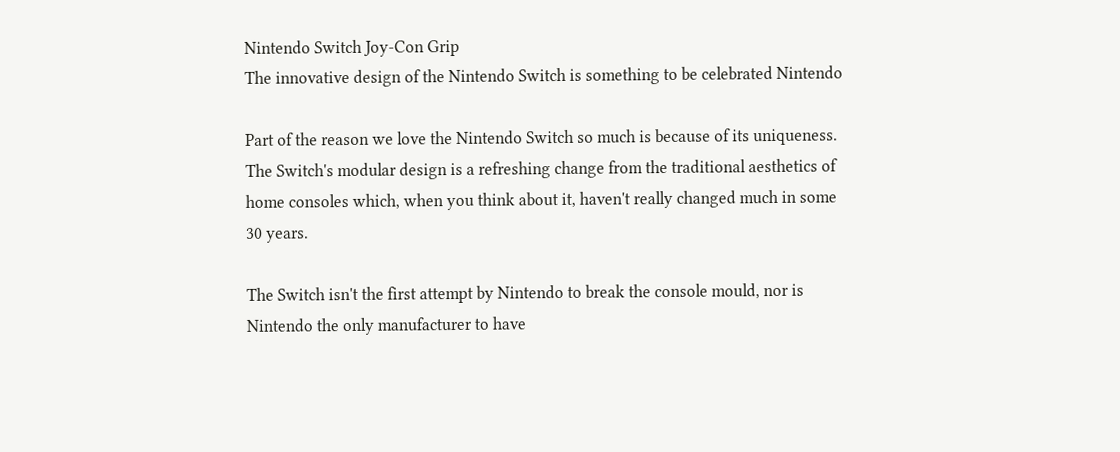Nintendo Switch Joy-Con Grip
The innovative design of the Nintendo Switch is something to be celebrated Nintendo

Part of the reason we love the Nintendo Switch so much is because of its uniqueness. The Switch's modular design is a refreshing change from the traditional aesthetics of home consoles which, when you think about it, haven't really changed much in some 30 years.

The Switch isn't the first attempt by Nintendo to break the console mould, nor is Nintendo the only manufacturer to have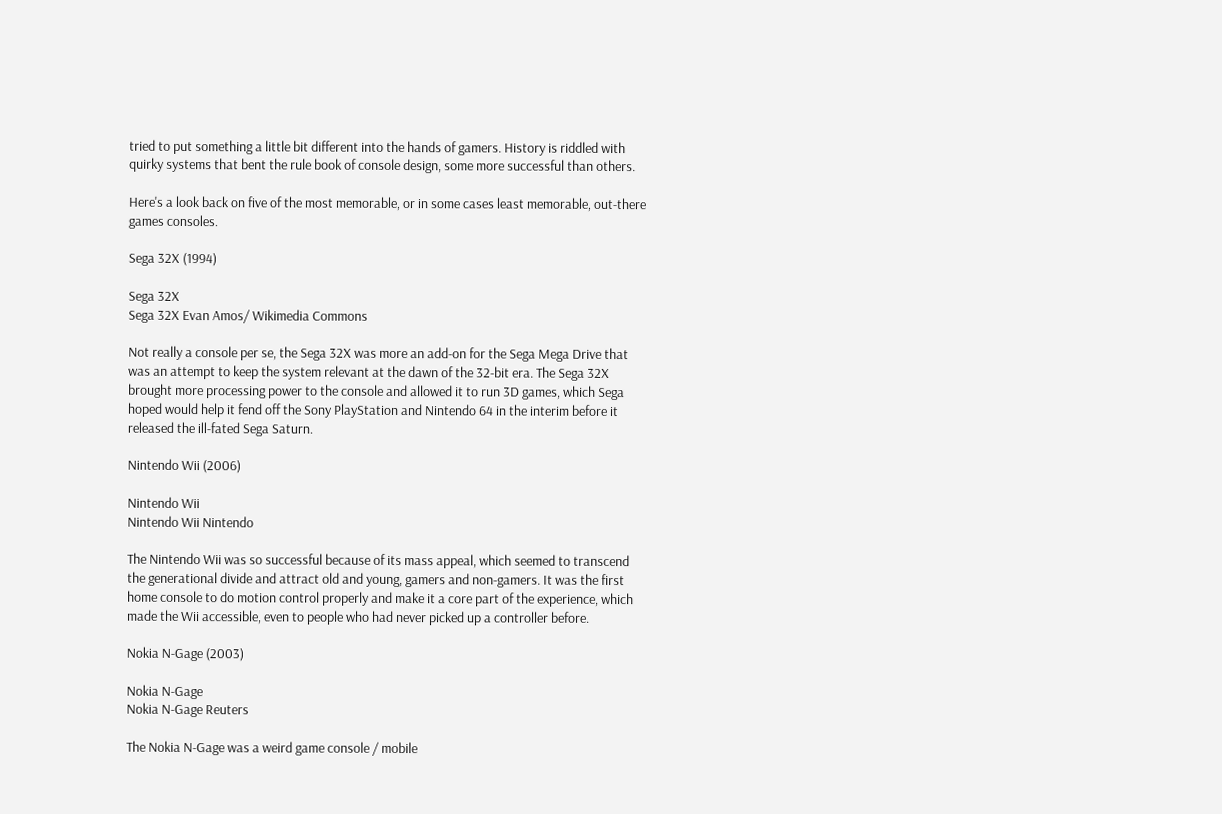tried to put something a little bit different into the hands of gamers. History is riddled with quirky systems that bent the rule book of console design, some more successful than others.

Here's a look back on five of the most memorable, or in some cases least memorable, out-there games consoles.

Sega 32X (1994)

Sega 32X
Sega 32X Evan Amos/ Wikimedia Commons

Not really a console per se, the Sega 32X was more an add-on for the Sega Mega Drive that was an attempt to keep the system relevant at the dawn of the 32-bit era. The Sega 32X brought more processing power to the console and allowed it to run 3D games, which Sega hoped would help it fend off the Sony PlayStation and Nintendo 64 in the interim before it released the ill-fated Sega Saturn.

Nintendo Wii (2006)

Nintendo Wii
Nintendo Wii Nintendo

The Nintendo Wii was so successful because of its mass appeal, which seemed to transcend the generational divide and attract old and young, gamers and non-gamers. It was the first home console to do motion control properly and make it a core part of the experience, which made the Wii accessible, even to people who had never picked up a controller before.

Nokia N-Gage (2003)

Nokia N-Gage
Nokia N-Gage Reuters

The Nokia N-Gage was a weird game console / mobile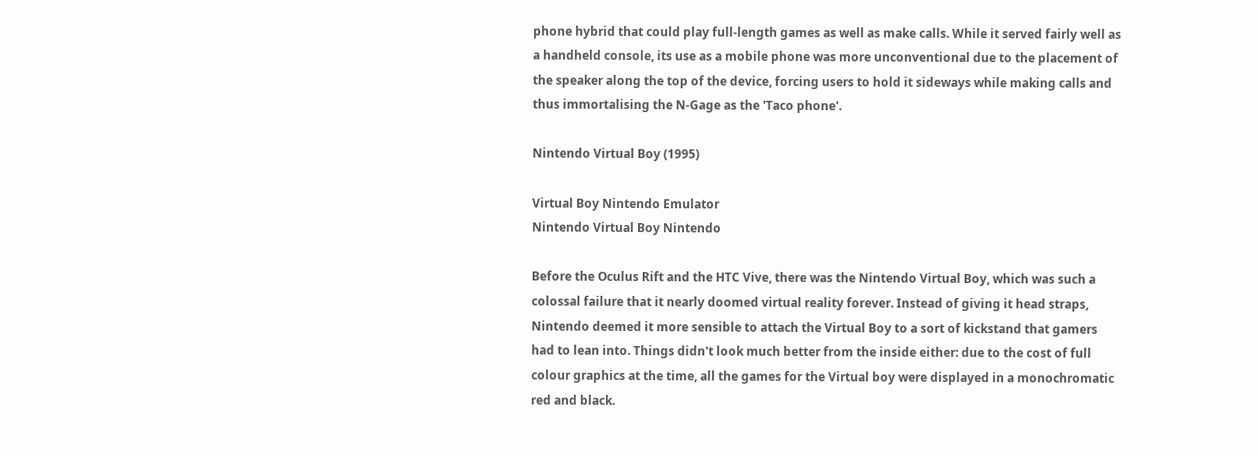phone hybrid that could play full-length games as well as make calls. While it served fairly well as a handheld console, its use as a mobile phone was more unconventional due to the placement of the speaker along the top of the device, forcing users to hold it sideways while making calls and thus immortalising the N-Gage as the 'Taco phone'.

Nintendo Virtual Boy (1995)

Virtual Boy Nintendo Emulator
Nintendo Virtual Boy Nintendo

Before the Oculus Rift and the HTC Vive, there was the Nintendo Virtual Boy, which was such a colossal failure that it nearly doomed virtual reality forever. Instead of giving it head straps, Nintendo deemed it more sensible to attach the Virtual Boy to a sort of kickstand that gamers had to lean into. Things didn't look much better from the inside either: due to the cost of full colour graphics at the time, all the games for the Virtual boy were displayed in a monochromatic red and black.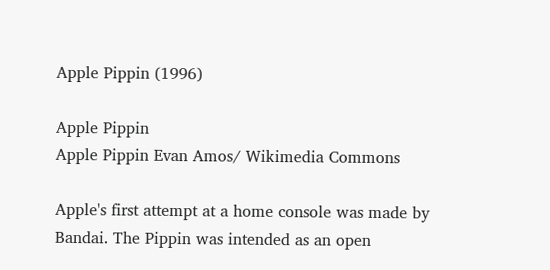Apple Pippin (1996)

Apple Pippin
Apple Pippin Evan Amos/ Wikimedia Commons

Apple's first attempt at a home console was made by Bandai. The Pippin was intended as an open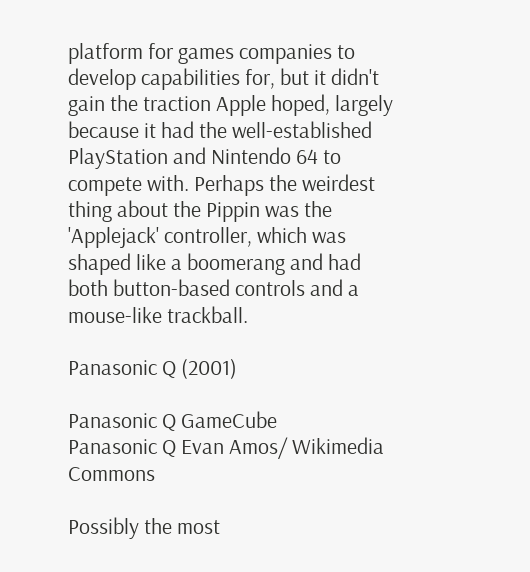platform for games companies to develop capabilities for, but it didn't gain the traction Apple hoped, largely because it had the well-established PlayStation and Nintendo 64 to compete with. Perhaps the weirdest thing about the Pippin was the 'Applejack' controller, which was shaped like a boomerang and had both button-based controls and a mouse-like trackball.

Panasonic Q (2001)

Panasonic Q GameCube
Panasonic Q Evan Amos/ Wikimedia Commons

Possibly the most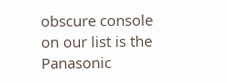obscure console on our list is the Panasonic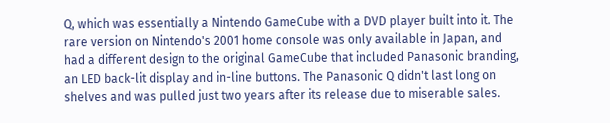Q, which was essentially a Nintendo GameCube with a DVD player built into it. The rare version on Nintendo's 2001 home console was only available in Japan, and had a different design to the original GameCube that included Panasonic branding, an LED back-lit display and in-line buttons. The Panasonic Q didn't last long on shelves and was pulled just two years after its release due to miserable sales.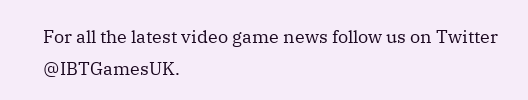For all the latest video game news follow us on Twitter @IBTGamesUK.